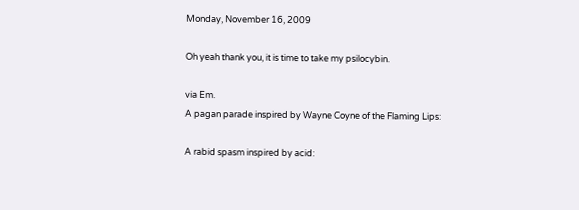Monday, November 16, 2009

Oh yeah thank you, it is time to take my psilocybin.

via Em.
A pagan parade inspired by Wayne Coyne of the Flaming Lips:

A rabid spasm inspired by acid: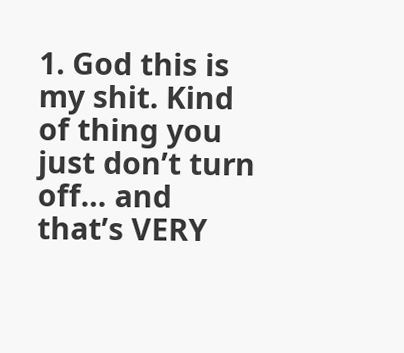1. God this is my shit. Kind of thing you just don’t turn off… and that’s VERY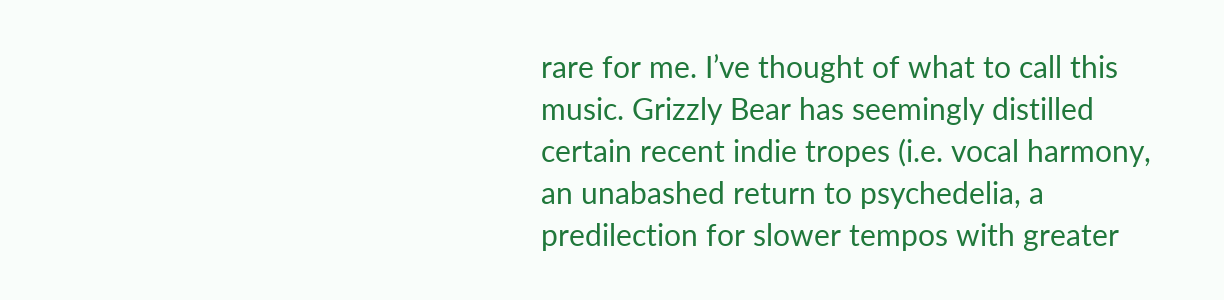rare for me. I’ve thought of what to call this music. Grizzly Bear has seemingly distilled certain recent indie tropes (i.e. vocal harmony, an unabashed return to psychedelia, a predilection for slower tempos with greater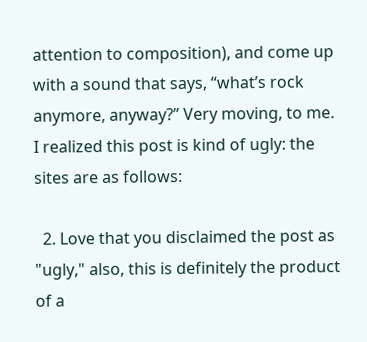attention to composition), and come up with a sound that says, “what’s rock anymore, anyway?” Very moving, to me. I realized this post is kind of ugly: the sites are as follows:

  2. Love that you disclaimed the post as "ugly," also, this is definitely the product of a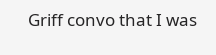Griff convo that I was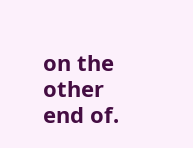on the other end of.